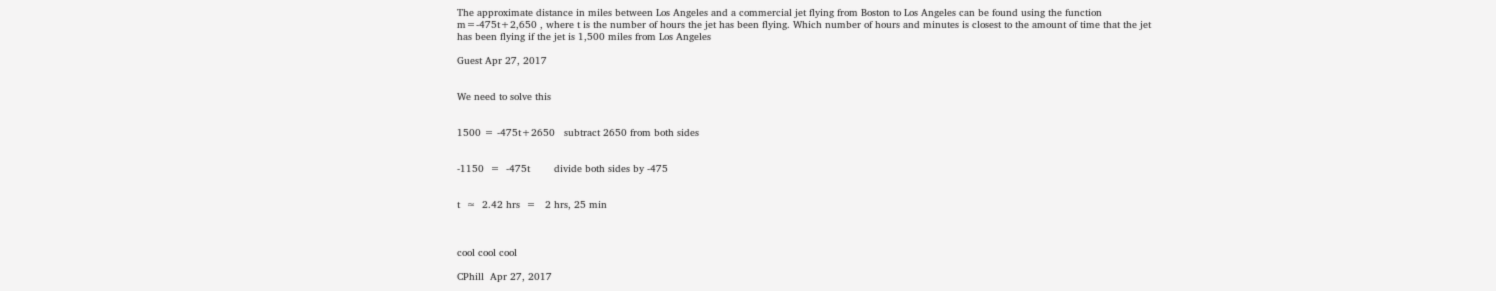The approximate distance in miles between Los Angeles and a commercial jet flying from Boston to Los Angeles can be found using the function m=-475t+2,650 , where t is the number of hours the jet has been flying. Which number of hours and minutes is closest to the amount of time that the jet has been flying if the jet is 1,500 miles from Los Angeles

Guest Apr 27, 2017


We need to solve this


1500 = -475t+2650   subtract 2650 from both sides


-1150  =  -475t        divide both sides by -475


t  ≈  2.42 hrs  =   2 hrs, 25 min



cool cool cool

CPhill  Apr 27, 2017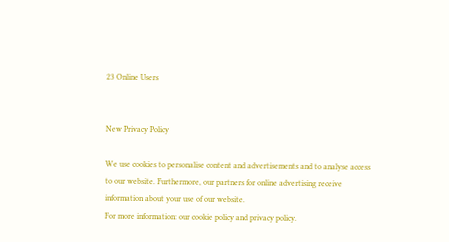23 Online Users


New Privacy Policy

We use cookies to personalise content and advertisements and to analyse access to our website. Furthermore, our partners for online advertising receive information about your use of our website.
For more information: our cookie policy and privacy policy.